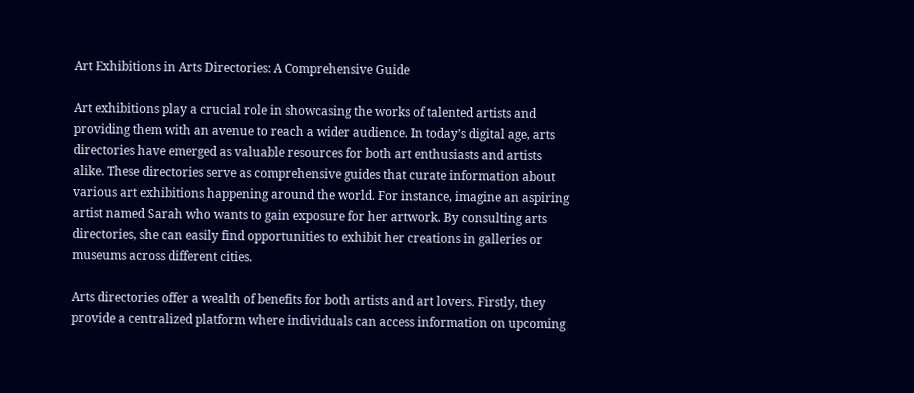Art Exhibitions in Arts Directories: A Comprehensive Guide

Art exhibitions play a crucial role in showcasing the works of talented artists and providing them with an avenue to reach a wider audience. In today’s digital age, arts directories have emerged as valuable resources for both art enthusiasts and artists alike. These directories serve as comprehensive guides that curate information about various art exhibitions happening around the world. For instance, imagine an aspiring artist named Sarah who wants to gain exposure for her artwork. By consulting arts directories, she can easily find opportunities to exhibit her creations in galleries or museums across different cities.

Arts directories offer a wealth of benefits for both artists and art lovers. Firstly, they provide a centralized platform where individuals can access information on upcoming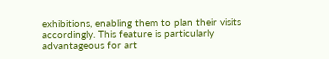exhibitions, enabling them to plan their visits accordingly. This feature is particularly advantageous for art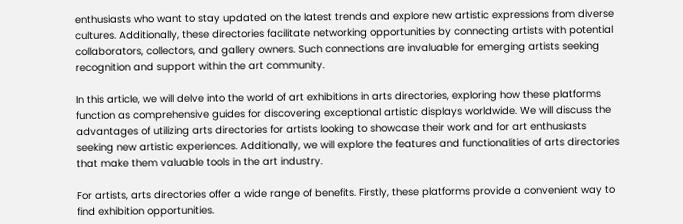enthusiasts who want to stay updated on the latest trends and explore new artistic expressions from diverse cultures. Additionally, these directories facilitate networking opportunities by connecting artists with potential collaborators, collectors, and gallery owners. Such connections are invaluable for emerging artists seeking recognition and support within the art community.

In this article, we will delve into the world of art exhibitions in arts directories, exploring how these platforms function as comprehensive guides for discovering exceptional artistic displays worldwide. We will discuss the advantages of utilizing arts directories for artists looking to showcase their work and for art enthusiasts seeking new artistic experiences. Additionally, we will explore the features and functionalities of arts directories that make them valuable tools in the art industry.

For artists, arts directories offer a wide range of benefits. Firstly, these platforms provide a convenient way to find exhibition opportunities.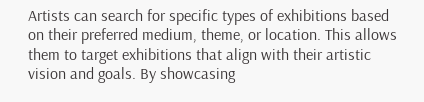Artists can search for specific types of exhibitions based on their preferred medium, theme, or location. This allows them to target exhibitions that align with their artistic vision and goals. By showcasing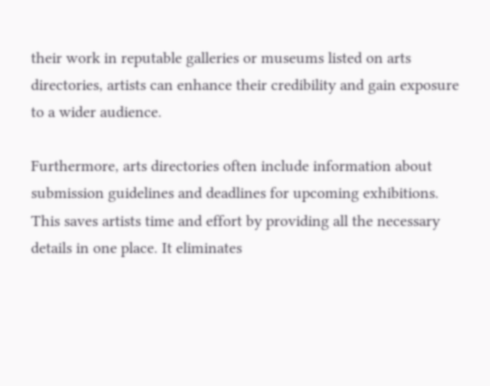their work in reputable galleries or museums listed on arts directories, artists can enhance their credibility and gain exposure to a wider audience.

Furthermore, arts directories often include information about submission guidelines and deadlines for upcoming exhibitions. This saves artists time and effort by providing all the necessary details in one place. It eliminates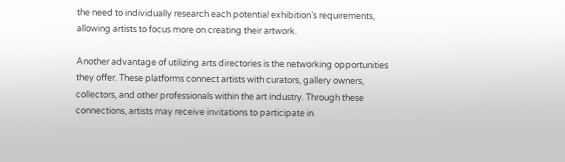the need to individually research each potential exhibition’s requirements, allowing artists to focus more on creating their artwork.

Another advantage of utilizing arts directories is the networking opportunities they offer. These platforms connect artists with curators, gallery owners, collectors, and other professionals within the art industry. Through these connections, artists may receive invitations to participate in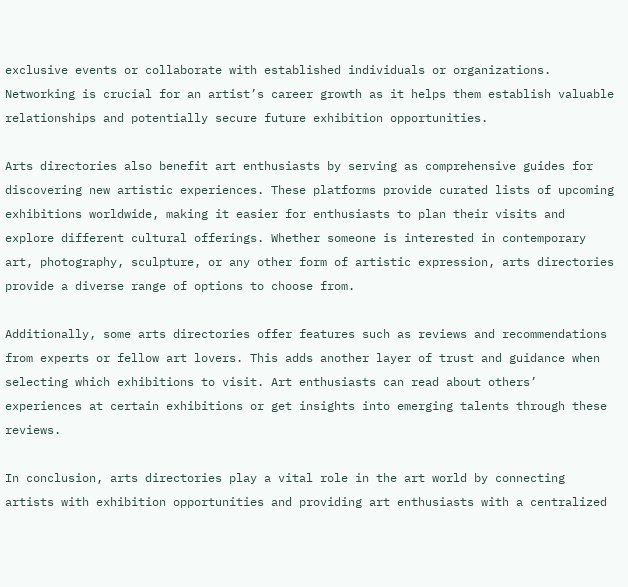exclusive events or collaborate with established individuals or organizations. Networking is crucial for an artist’s career growth as it helps them establish valuable relationships and potentially secure future exhibition opportunities.

Arts directories also benefit art enthusiasts by serving as comprehensive guides for discovering new artistic experiences. These platforms provide curated lists of upcoming exhibitions worldwide, making it easier for enthusiasts to plan their visits and explore different cultural offerings. Whether someone is interested in contemporary art, photography, sculpture, or any other form of artistic expression, arts directories provide a diverse range of options to choose from.

Additionally, some arts directories offer features such as reviews and recommendations from experts or fellow art lovers. This adds another layer of trust and guidance when selecting which exhibitions to visit. Art enthusiasts can read about others’ experiences at certain exhibitions or get insights into emerging talents through these reviews.

In conclusion, arts directories play a vital role in the art world by connecting artists with exhibition opportunities and providing art enthusiasts with a centralized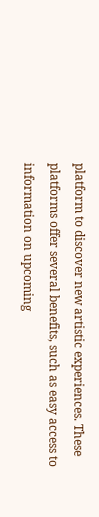platform to discover new artistic experiences. These platforms offer several benefits, such as easy access to information on upcoming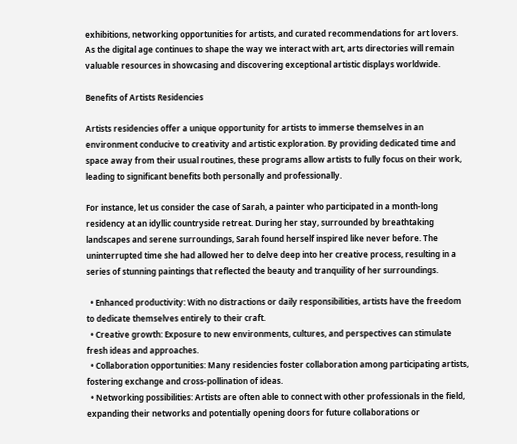exhibitions, networking opportunities for artists, and curated recommendations for art lovers. As the digital age continues to shape the way we interact with art, arts directories will remain valuable resources in showcasing and discovering exceptional artistic displays worldwide.

Benefits of Artists Residencies

Artists residencies offer a unique opportunity for artists to immerse themselves in an environment conducive to creativity and artistic exploration. By providing dedicated time and space away from their usual routines, these programs allow artists to fully focus on their work, leading to significant benefits both personally and professionally.

For instance, let us consider the case of Sarah, a painter who participated in a month-long residency at an idyllic countryside retreat. During her stay, surrounded by breathtaking landscapes and serene surroundings, Sarah found herself inspired like never before. The uninterrupted time she had allowed her to delve deep into her creative process, resulting in a series of stunning paintings that reflected the beauty and tranquility of her surroundings.

  • Enhanced productivity: With no distractions or daily responsibilities, artists have the freedom to dedicate themselves entirely to their craft.
  • Creative growth: Exposure to new environments, cultures, and perspectives can stimulate fresh ideas and approaches.
  • Collaboration opportunities: Many residencies foster collaboration among participating artists, fostering exchange and cross-pollination of ideas.
  • Networking possibilities: Artists are often able to connect with other professionals in the field, expanding their networks and potentially opening doors for future collaborations or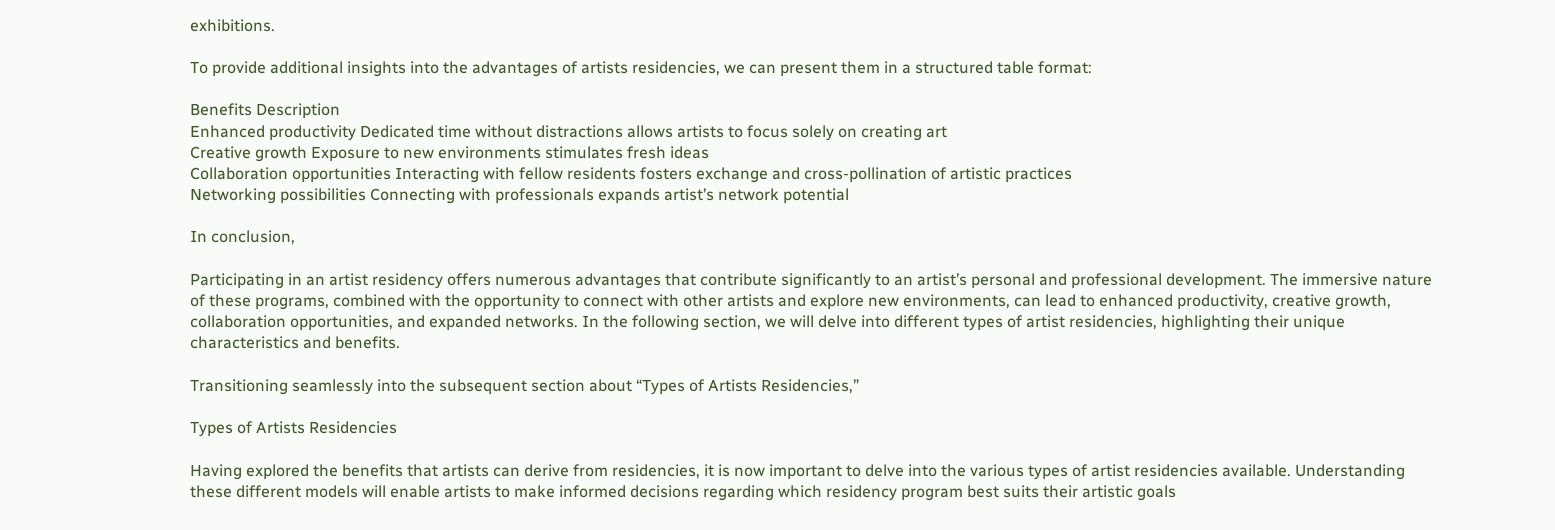exhibitions.

To provide additional insights into the advantages of artists residencies, we can present them in a structured table format:

Benefits Description
Enhanced productivity Dedicated time without distractions allows artists to focus solely on creating art
Creative growth Exposure to new environments stimulates fresh ideas
Collaboration opportunities Interacting with fellow residents fosters exchange and cross-pollination of artistic practices
Networking possibilities Connecting with professionals expands artist’s network potential

In conclusion,

Participating in an artist residency offers numerous advantages that contribute significantly to an artist’s personal and professional development. The immersive nature of these programs, combined with the opportunity to connect with other artists and explore new environments, can lead to enhanced productivity, creative growth, collaboration opportunities, and expanded networks. In the following section, we will delve into different types of artist residencies, highlighting their unique characteristics and benefits.

Transitioning seamlessly into the subsequent section about “Types of Artists Residencies,”

Types of Artists Residencies

Having explored the benefits that artists can derive from residencies, it is now important to delve into the various types of artist residencies available. Understanding these different models will enable artists to make informed decisions regarding which residency program best suits their artistic goals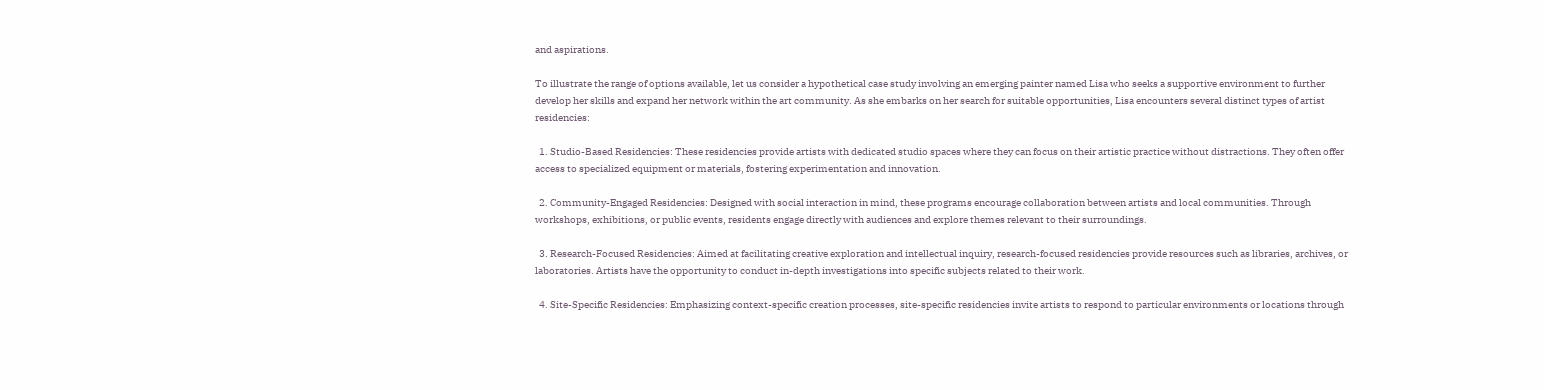and aspirations.

To illustrate the range of options available, let us consider a hypothetical case study involving an emerging painter named Lisa who seeks a supportive environment to further develop her skills and expand her network within the art community. As she embarks on her search for suitable opportunities, Lisa encounters several distinct types of artist residencies:

  1. Studio-Based Residencies: These residencies provide artists with dedicated studio spaces where they can focus on their artistic practice without distractions. They often offer access to specialized equipment or materials, fostering experimentation and innovation.

  2. Community-Engaged Residencies: Designed with social interaction in mind, these programs encourage collaboration between artists and local communities. Through workshops, exhibitions, or public events, residents engage directly with audiences and explore themes relevant to their surroundings.

  3. Research-Focused Residencies: Aimed at facilitating creative exploration and intellectual inquiry, research-focused residencies provide resources such as libraries, archives, or laboratories. Artists have the opportunity to conduct in-depth investigations into specific subjects related to their work.

  4. Site-Specific Residencies: Emphasizing context-specific creation processes, site-specific residencies invite artists to respond to particular environments or locations through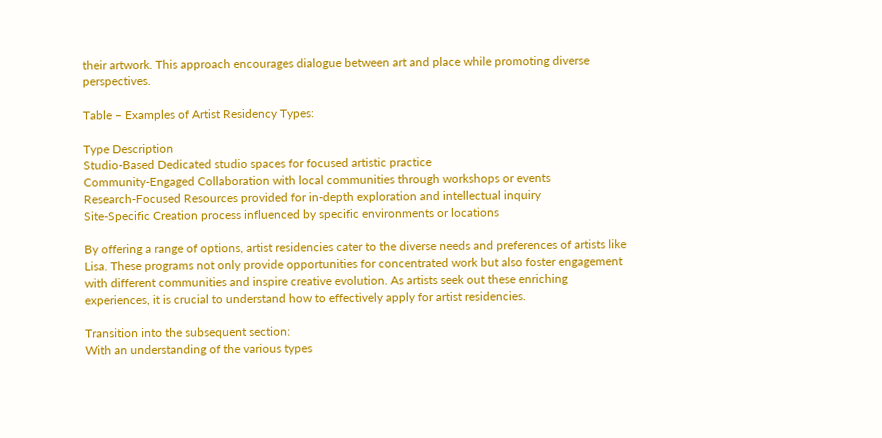their artwork. This approach encourages dialogue between art and place while promoting diverse perspectives.

Table – Examples of Artist Residency Types:

Type Description
Studio-Based Dedicated studio spaces for focused artistic practice
Community-Engaged Collaboration with local communities through workshops or events
Research-Focused Resources provided for in-depth exploration and intellectual inquiry
Site-Specific Creation process influenced by specific environments or locations

By offering a range of options, artist residencies cater to the diverse needs and preferences of artists like Lisa. These programs not only provide opportunities for concentrated work but also foster engagement with different communities and inspire creative evolution. As artists seek out these enriching experiences, it is crucial to understand how to effectively apply for artist residencies.

Transition into the subsequent section:
With an understanding of the various types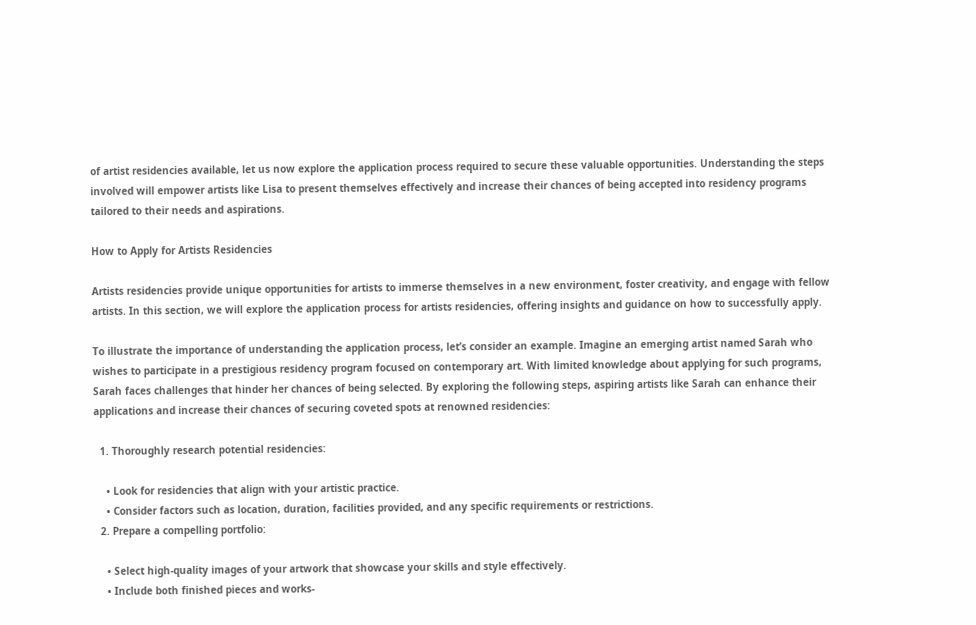of artist residencies available, let us now explore the application process required to secure these valuable opportunities. Understanding the steps involved will empower artists like Lisa to present themselves effectively and increase their chances of being accepted into residency programs tailored to their needs and aspirations.

How to Apply for Artists Residencies

Artists residencies provide unique opportunities for artists to immerse themselves in a new environment, foster creativity, and engage with fellow artists. In this section, we will explore the application process for artists residencies, offering insights and guidance on how to successfully apply.

To illustrate the importance of understanding the application process, let’s consider an example. Imagine an emerging artist named Sarah who wishes to participate in a prestigious residency program focused on contemporary art. With limited knowledge about applying for such programs, Sarah faces challenges that hinder her chances of being selected. By exploring the following steps, aspiring artists like Sarah can enhance their applications and increase their chances of securing coveted spots at renowned residencies:

  1. Thoroughly research potential residencies:

    • Look for residencies that align with your artistic practice.
    • Consider factors such as location, duration, facilities provided, and any specific requirements or restrictions.
  2. Prepare a compelling portfolio:

    • Select high-quality images of your artwork that showcase your skills and style effectively.
    • Include both finished pieces and works-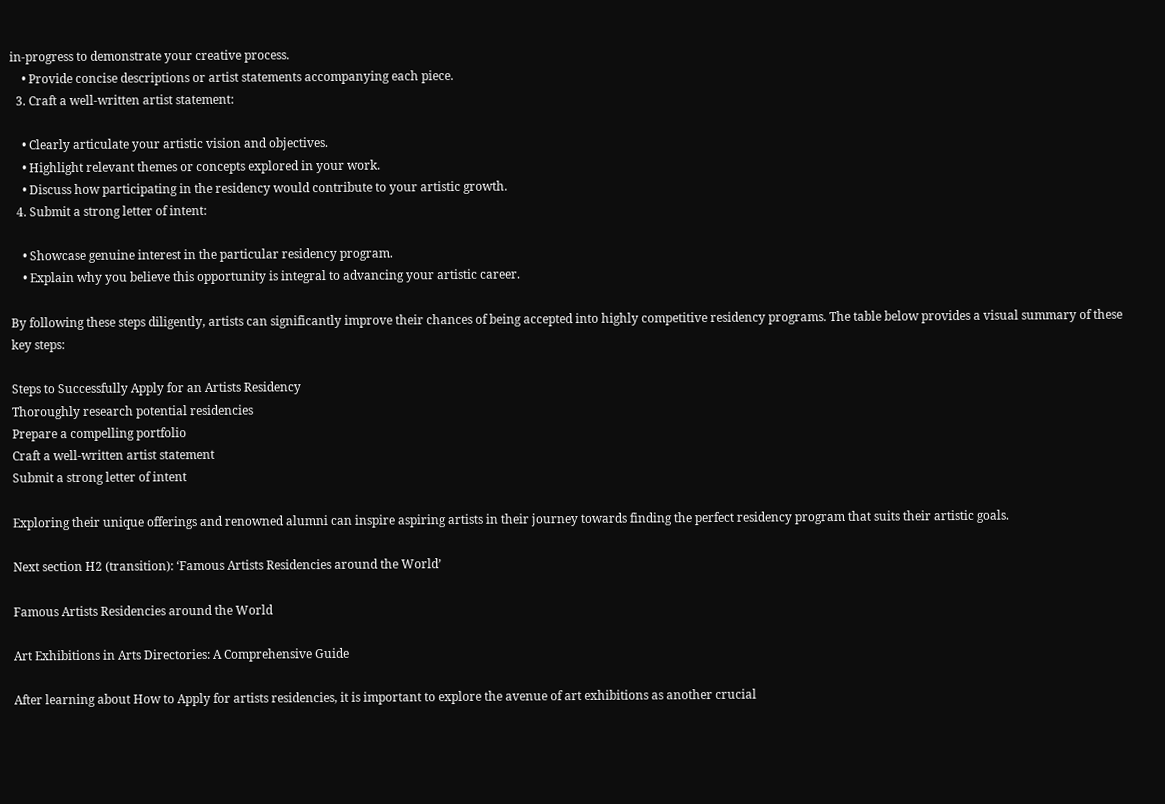in-progress to demonstrate your creative process.
    • Provide concise descriptions or artist statements accompanying each piece.
  3. Craft a well-written artist statement:

    • Clearly articulate your artistic vision and objectives.
    • Highlight relevant themes or concepts explored in your work.
    • Discuss how participating in the residency would contribute to your artistic growth.
  4. Submit a strong letter of intent:

    • Showcase genuine interest in the particular residency program.
    • Explain why you believe this opportunity is integral to advancing your artistic career.

By following these steps diligently, artists can significantly improve their chances of being accepted into highly competitive residency programs. The table below provides a visual summary of these key steps:

Steps to Successfully Apply for an Artists Residency
Thoroughly research potential residencies
Prepare a compelling portfolio
Craft a well-written artist statement
Submit a strong letter of intent

Exploring their unique offerings and renowned alumni can inspire aspiring artists in their journey towards finding the perfect residency program that suits their artistic goals.

Next section H2 (transition): ‘Famous Artists Residencies around the World’

Famous Artists Residencies around the World

Art Exhibitions in Arts Directories: A Comprehensive Guide

After learning about How to Apply for artists residencies, it is important to explore the avenue of art exhibitions as another crucial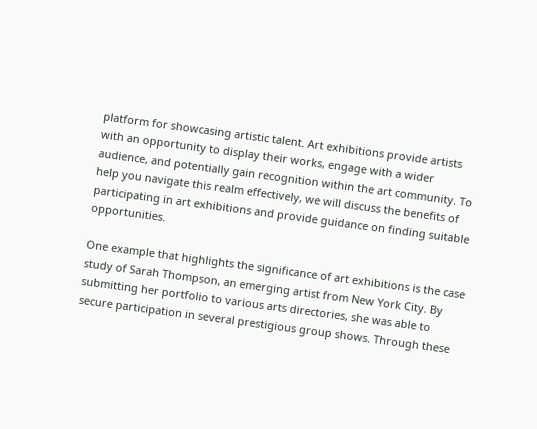platform for showcasing artistic talent. Art exhibitions provide artists with an opportunity to display their works, engage with a wider audience, and potentially gain recognition within the art community. To help you navigate this realm effectively, we will discuss the benefits of participating in art exhibitions and provide guidance on finding suitable opportunities.

One example that highlights the significance of art exhibitions is the case study of Sarah Thompson, an emerging artist from New York City. By submitting her portfolio to various arts directories, she was able to secure participation in several prestigious group shows. Through these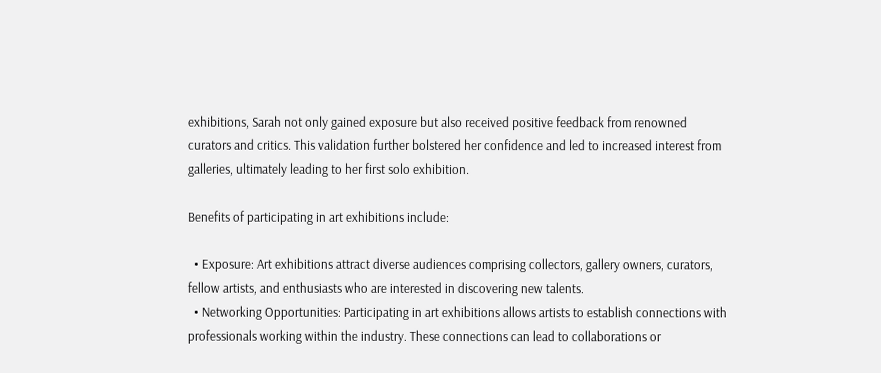exhibitions, Sarah not only gained exposure but also received positive feedback from renowned curators and critics. This validation further bolstered her confidence and led to increased interest from galleries, ultimately leading to her first solo exhibition.

Benefits of participating in art exhibitions include:

  • Exposure: Art exhibitions attract diverse audiences comprising collectors, gallery owners, curators, fellow artists, and enthusiasts who are interested in discovering new talents.
  • Networking Opportunities: Participating in art exhibitions allows artists to establish connections with professionals working within the industry. These connections can lead to collaborations or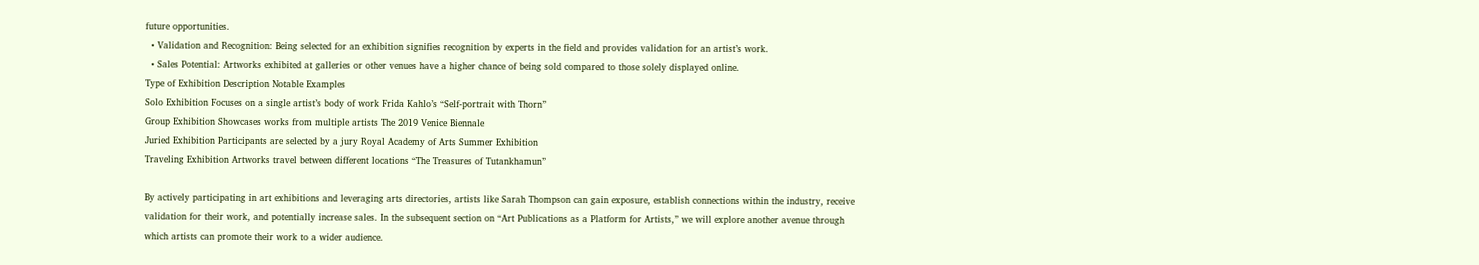future opportunities.
  • Validation and Recognition: Being selected for an exhibition signifies recognition by experts in the field and provides validation for an artist’s work.
  • Sales Potential: Artworks exhibited at galleries or other venues have a higher chance of being sold compared to those solely displayed online.
Type of Exhibition Description Notable Examples
Solo Exhibition Focuses on a single artist’s body of work Frida Kahlo’s “Self-portrait with Thorn”
Group Exhibition Showcases works from multiple artists The 2019 Venice Biennale
Juried Exhibition Participants are selected by a jury Royal Academy of Arts Summer Exhibition
Traveling Exhibition Artworks travel between different locations “The Treasures of Tutankhamun”

By actively participating in art exhibitions and leveraging arts directories, artists like Sarah Thompson can gain exposure, establish connections within the industry, receive validation for their work, and potentially increase sales. In the subsequent section on “Art Publications as a Platform for Artists,” we will explore another avenue through which artists can promote their work to a wider audience.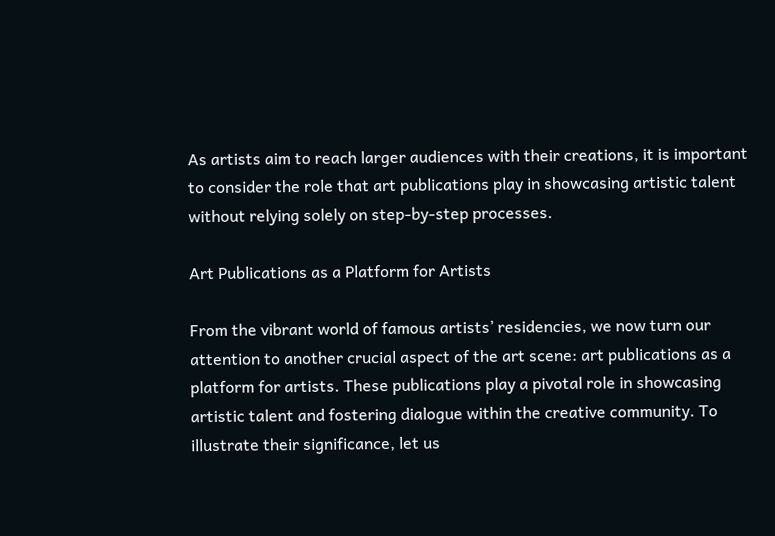As artists aim to reach larger audiences with their creations, it is important to consider the role that art publications play in showcasing artistic talent without relying solely on step-by-step processes.

Art Publications as a Platform for Artists

From the vibrant world of famous artists’ residencies, we now turn our attention to another crucial aspect of the art scene: art publications as a platform for artists. These publications play a pivotal role in showcasing artistic talent and fostering dialogue within the creative community. To illustrate their significance, let us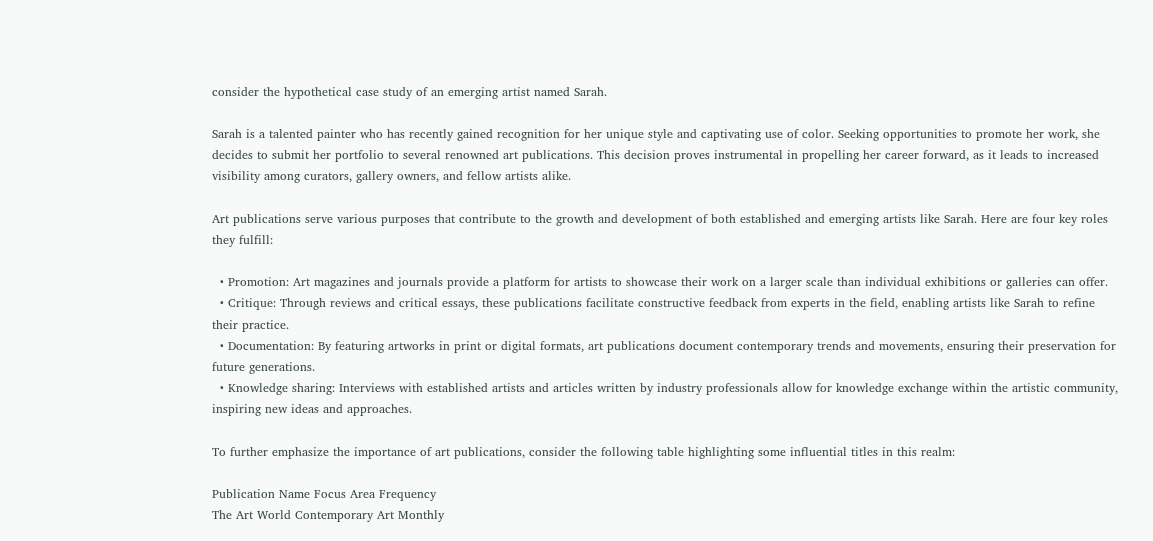consider the hypothetical case study of an emerging artist named Sarah.

Sarah is a talented painter who has recently gained recognition for her unique style and captivating use of color. Seeking opportunities to promote her work, she decides to submit her portfolio to several renowned art publications. This decision proves instrumental in propelling her career forward, as it leads to increased visibility among curators, gallery owners, and fellow artists alike.

Art publications serve various purposes that contribute to the growth and development of both established and emerging artists like Sarah. Here are four key roles they fulfill:

  • Promotion: Art magazines and journals provide a platform for artists to showcase their work on a larger scale than individual exhibitions or galleries can offer.
  • Critique: Through reviews and critical essays, these publications facilitate constructive feedback from experts in the field, enabling artists like Sarah to refine their practice.
  • Documentation: By featuring artworks in print or digital formats, art publications document contemporary trends and movements, ensuring their preservation for future generations.
  • Knowledge sharing: Interviews with established artists and articles written by industry professionals allow for knowledge exchange within the artistic community, inspiring new ideas and approaches.

To further emphasize the importance of art publications, consider the following table highlighting some influential titles in this realm:

Publication Name Focus Area Frequency
The Art World Contemporary Art Monthly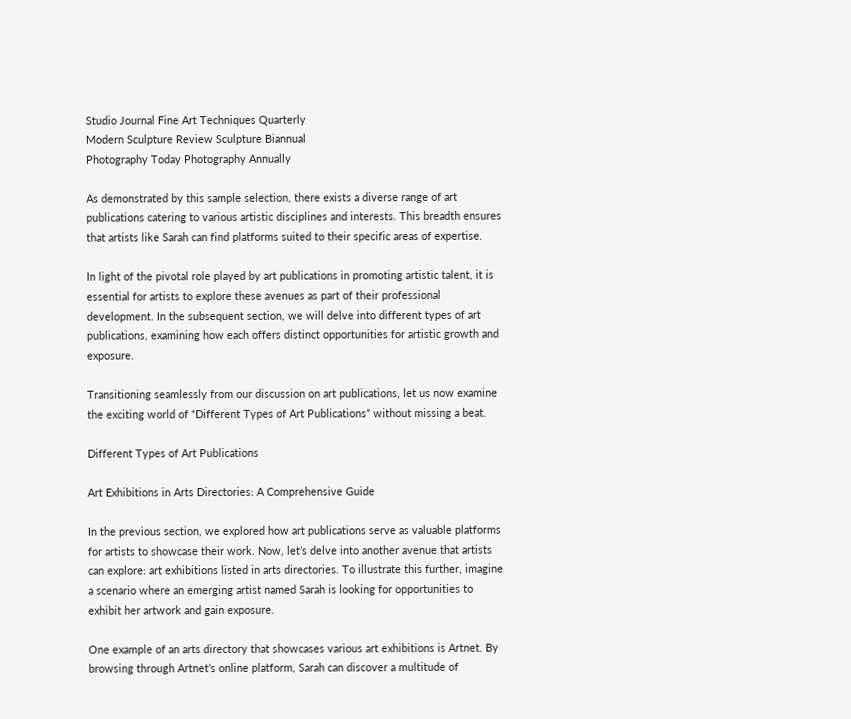Studio Journal Fine Art Techniques Quarterly
Modern Sculpture Review Sculpture Biannual
Photography Today Photography Annually

As demonstrated by this sample selection, there exists a diverse range of art publications catering to various artistic disciplines and interests. This breadth ensures that artists like Sarah can find platforms suited to their specific areas of expertise.

In light of the pivotal role played by art publications in promoting artistic talent, it is essential for artists to explore these avenues as part of their professional development. In the subsequent section, we will delve into different types of art publications, examining how each offers distinct opportunities for artistic growth and exposure.

Transitioning seamlessly from our discussion on art publications, let us now examine the exciting world of “Different Types of Art Publications” without missing a beat.

Different Types of Art Publications

Art Exhibitions in Arts Directories: A Comprehensive Guide

In the previous section, we explored how art publications serve as valuable platforms for artists to showcase their work. Now, let’s delve into another avenue that artists can explore: art exhibitions listed in arts directories. To illustrate this further, imagine a scenario where an emerging artist named Sarah is looking for opportunities to exhibit her artwork and gain exposure.

One example of an arts directory that showcases various art exhibitions is Artnet. By browsing through Artnet’s online platform, Sarah can discover a multitude of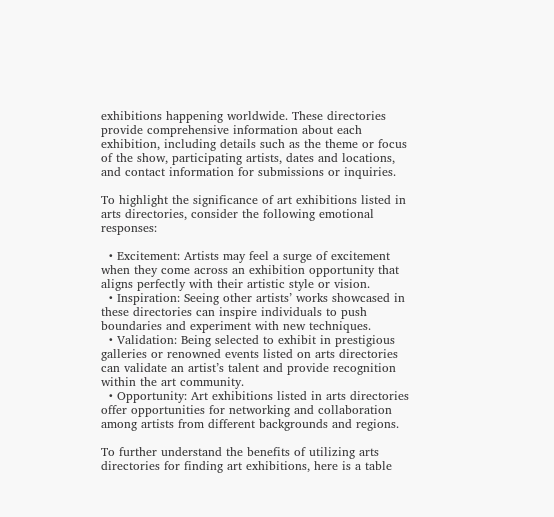exhibitions happening worldwide. These directories provide comprehensive information about each exhibition, including details such as the theme or focus of the show, participating artists, dates and locations, and contact information for submissions or inquiries.

To highlight the significance of art exhibitions listed in arts directories, consider the following emotional responses:

  • Excitement: Artists may feel a surge of excitement when they come across an exhibition opportunity that aligns perfectly with their artistic style or vision.
  • Inspiration: Seeing other artists’ works showcased in these directories can inspire individuals to push boundaries and experiment with new techniques.
  • Validation: Being selected to exhibit in prestigious galleries or renowned events listed on arts directories can validate an artist’s talent and provide recognition within the art community.
  • Opportunity: Art exhibitions listed in arts directories offer opportunities for networking and collaboration among artists from different backgrounds and regions.

To further understand the benefits of utilizing arts directories for finding art exhibitions, here is a table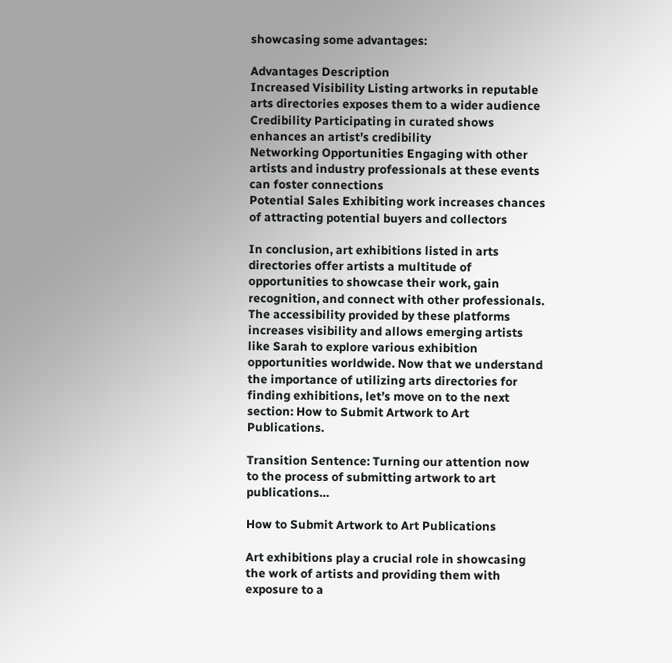showcasing some advantages:

Advantages Description
Increased Visibility Listing artworks in reputable arts directories exposes them to a wider audience
Credibility Participating in curated shows enhances an artist’s credibility
Networking Opportunities Engaging with other artists and industry professionals at these events can foster connections
Potential Sales Exhibiting work increases chances of attracting potential buyers and collectors

In conclusion, art exhibitions listed in arts directories offer artists a multitude of opportunities to showcase their work, gain recognition, and connect with other professionals. The accessibility provided by these platforms increases visibility and allows emerging artists like Sarah to explore various exhibition opportunities worldwide. Now that we understand the importance of utilizing arts directories for finding exhibitions, let’s move on to the next section: How to Submit Artwork to Art Publications.

Transition Sentence: Turning our attention now to the process of submitting artwork to art publications…

How to Submit Artwork to Art Publications

Art exhibitions play a crucial role in showcasing the work of artists and providing them with exposure to a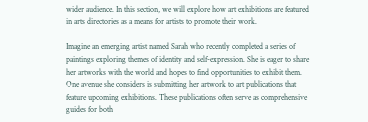wider audience. In this section, we will explore how art exhibitions are featured in arts directories as a means for artists to promote their work.

Imagine an emerging artist named Sarah who recently completed a series of paintings exploring themes of identity and self-expression. She is eager to share her artworks with the world and hopes to find opportunities to exhibit them. One avenue she considers is submitting her artwork to art publications that feature upcoming exhibitions. These publications often serve as comprehensive guides for both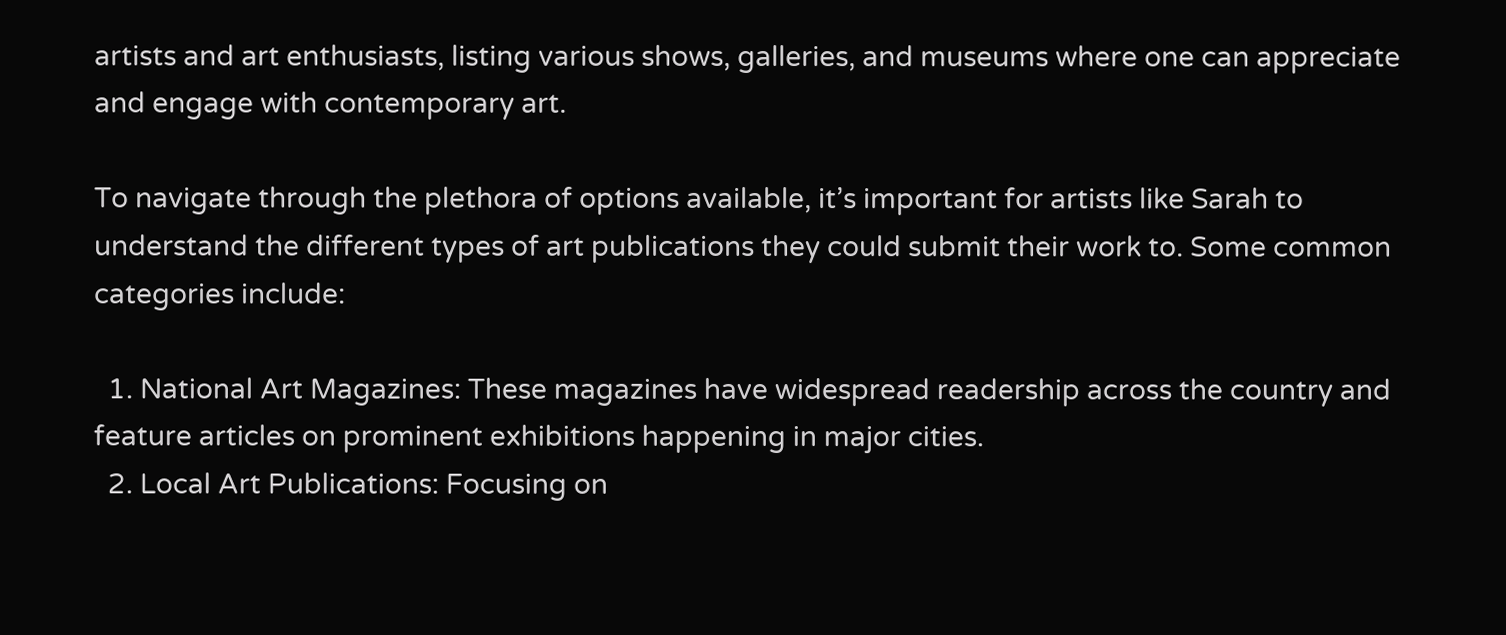artists and art enthusiasts, listing various shows, galleries, and museums where one can appreciate and engage with contemporary art.

To navigate through the plethora of options available, it’s important for artists like Sarah to understand the different types of art publications they could submit their work to. Some common categories include:

  1. National Art Magazines: These magazines have widespread readership across the country and feature articles on prominent exhibitions happening in major cities.
  2. Local Art Publications: Focusing on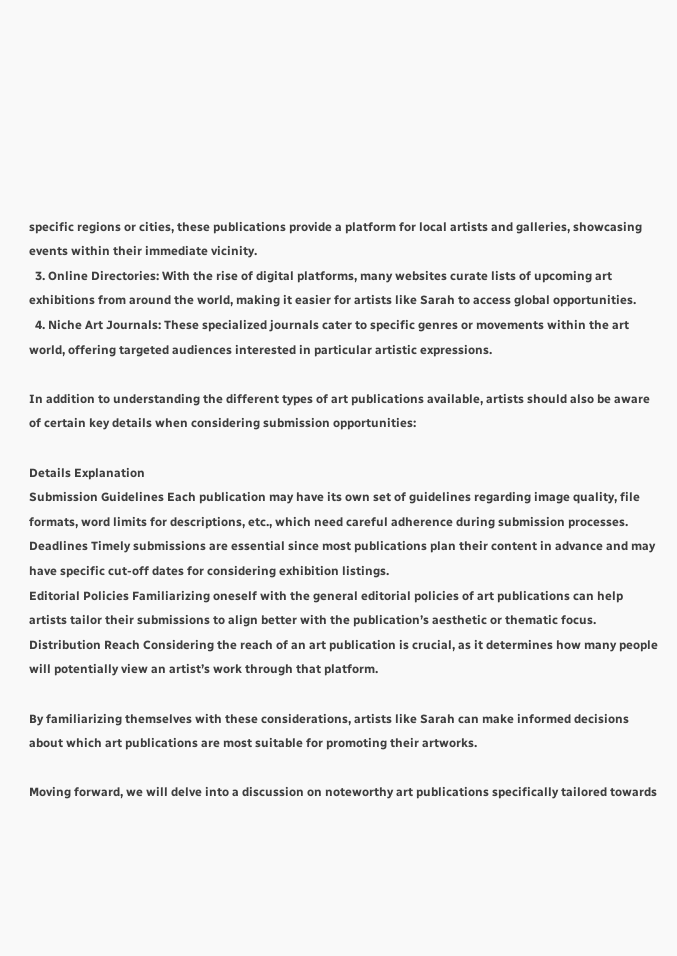specific regions or cities, these publications provide a platform for local artists and galleries, showcasing events within their immediate vicinity.
  3. Online Directories: With the rise of digital platforms, many websites curate lists of upcoming art exhibitions from around the world, making it easier for artists like Sarah to access global opportunities.
  4. Niche Art Journals: These specialized journals cater to specific genres or movements within the art world, offering targeted audiences interested in particular artistic expressions.

In addition to understanding the different types of art publications available, artists should also be aware of certain key details when considering submission opportunities:

Details Explanation
Submission Guidelines Each publication may have its own set of guidelines regarding image quality, file formats, word limits for descriptions, etc., which need careful adherence during submission processes.
Deadlines Timely submissions are essential since most publications plan their content in advance and may have specific cut-off dates for considering exhibition listings.
Editorial Policies Familiarizing oneself with the general editorial policies of art publications can help artists tailor their submissions to align better with the publication’s aesthetic or thematic focus.
Distribution Reach Considering the reach of an art publication is crucial, as it determines how many people will potentially view an artist’s work through that platform.

By familiarizing themselves with these considerations, artists like Sarah can make informed decisions about which art publications are most suitable for promoting their artworks.

Moving forward, we will delve into a discussion on noteworthy art publications specifically tailored towards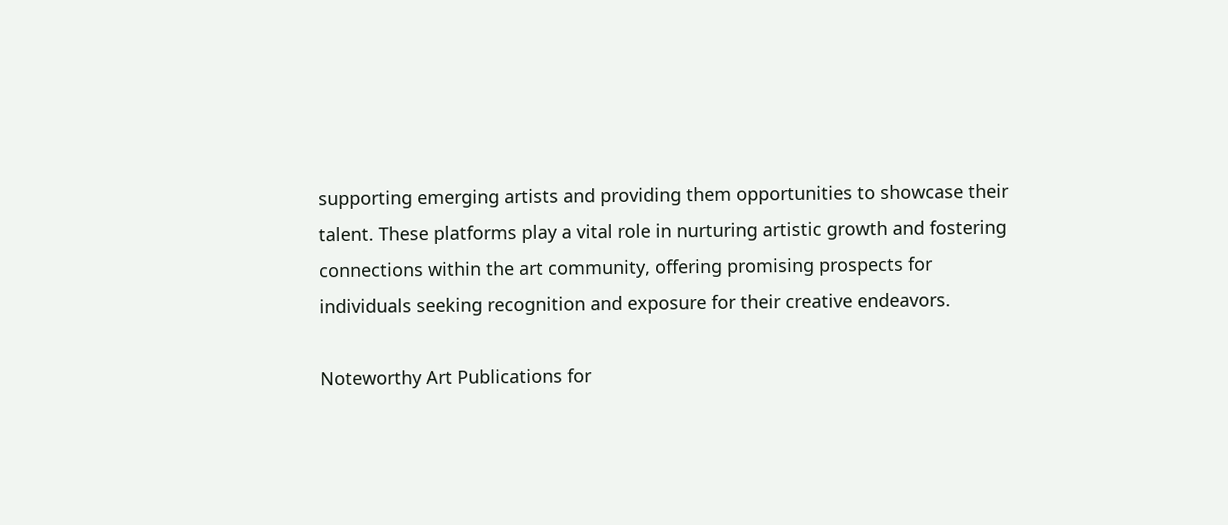supporting emerging artists and providing them opportunities to showcase their talent. These platforms play a vital role in nurturing artistic growth and fostering connections within the art community, offering promising prospects for individuals seeking recognition and exposure for their creative endeavors.

Noteworthy Art Publications for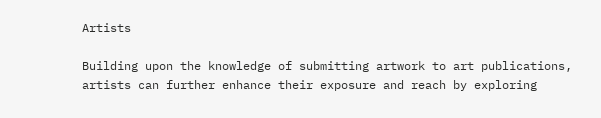Artists

Building upon the knowledge of submitting artwork to art publications, artists can further enhance their exposure and reach by exploring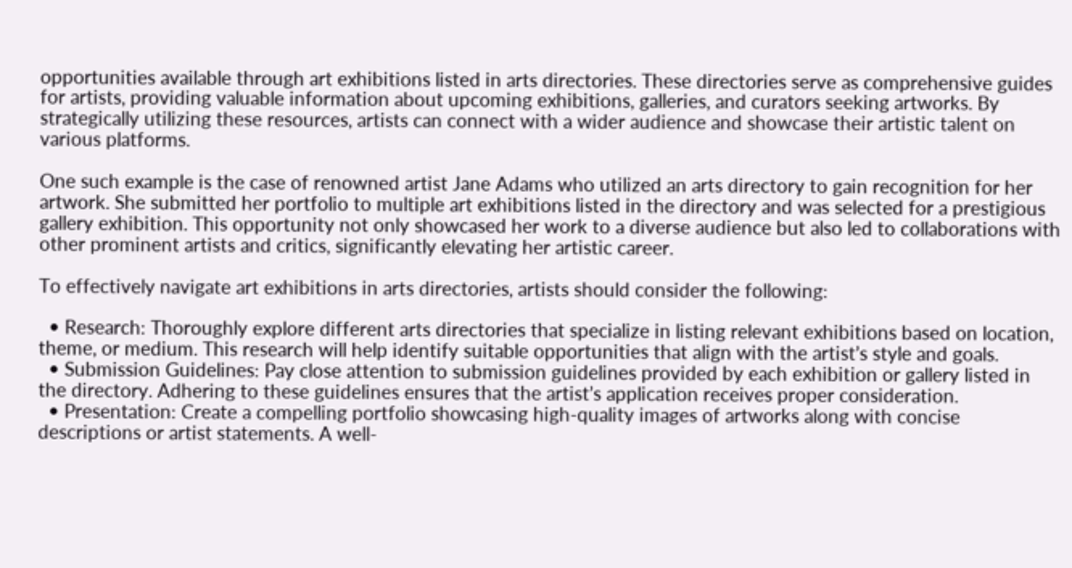opportunities available through art exhibitions listed in arts directories. These directories serve as comprehensive guides for artists, providing valuable information about upcoming exhibitions, galleries, and curators seeking artworks. By strategically utilizing these resources, artists can connect with a wider audience and showcase their artistic talent on various platforms.

One such example is the case of renowned artist Jane Adams who utilized an arts directory to gain recognition for her artwork. She submitted her portfolio to multiple art exhibitions listed in the directory and was selected for a prestigious gallery exhibition. This opportunity not only showcased her work to a diverse audience but also led to collaborations with other prominent artists and critics, significantly elevating her artistic career.

To effectively navigate art exhibitions in arts directories, artists should consider the following:

  • Research: Thoroughly explore different arts directories that specialize in listing relevant exhibitions based on location, theme, or medium. This research will help identify suitable opportunities that align with the artist’s style and goals.
  • Submission Guidelines: Pay close attention to submission guidelines provided by each exhibition or gallery listed in the directory. Adhering to these guidelines ensures that the artist’s application receives proper consideration.
  • Presentation: Create a compelling portfolio showcasing high-quality images of artworks along with concise descriptions or artist statements. A well-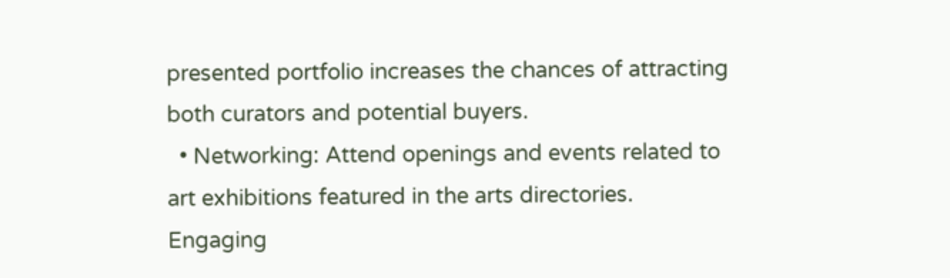presented portfolio increases the chances of attracting both curators and potential buyers.
  • Networking: Attend openings and events related to art exhibitions featured in the arts directories. Engaging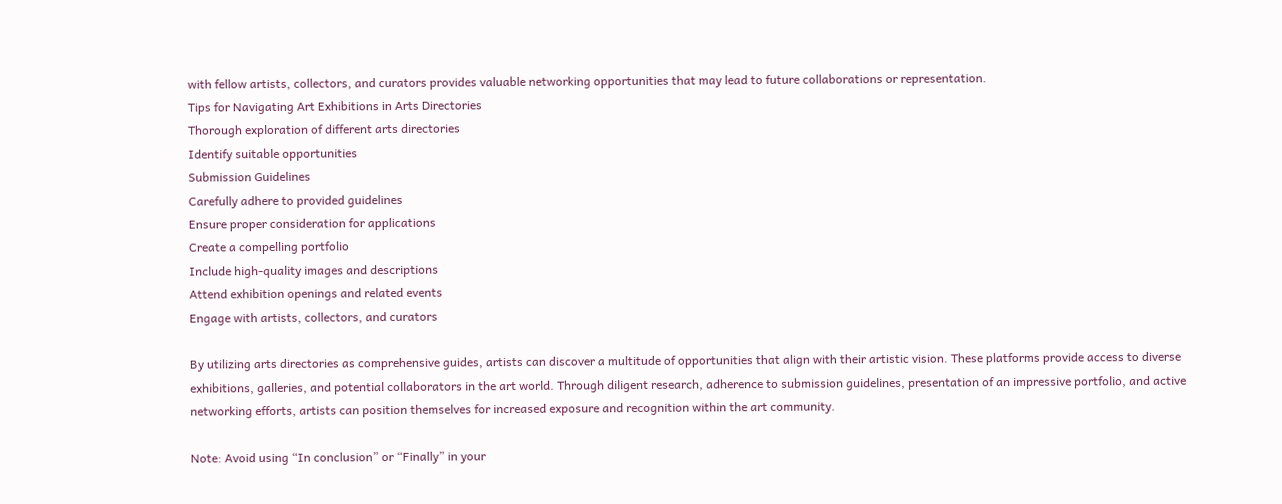with fellow artists, collectors, and curators provides valuable networking opportunities that may lead to future collaborations or representation.
Tips for Navigating Art Exhibitions in Arts Directories
Thorough exploration of different arts directories
Identify suitable opportunities
Submission Guidelines
Carefully adhere to provided guidelines
Ensure proper consideration for applications
Create a compelling portfolio
Include high-quality images and descriptions
Attend exhibition openings and related events
Engage with artists, collectors, and curators

By utilizing arts directories as comprehensive guides, artists can discover a multitude of opportunities that align with their artistic vision. These platforms provide access to diverse exhibitions, galleries, and potential collaborators in the art world. Through diligent research, adherence to submission guidelines, presentation of an impressive portfolio, and active networking efforts, artists can position themselves for increased exposure and recognition within the art community.

Note: Avoid using “In conclusion” or “Finally” in your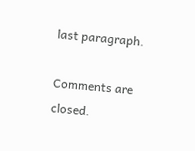last paragraph.

Comments are closed.